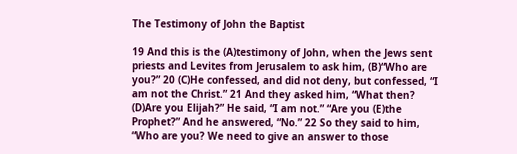The Testimony of John the Baptist

19 And this is the (A)testimony of John, when the Jews sent priests and Levites from Jerusalem to ask him, (B)“Who are you?” 20 (C)He confessed, and did not deny, but confessed, “I am not the Christ.” 21 And they asked him, “What then? (D)Are you Elijah?” He said, “I am not.” “Are you (E)the Prophet?” And he answered, “No.” 22 So they said to him, “Who are you? We need to give an answer to those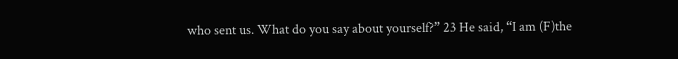who sent us. What do you say about yourself?” 23 He said, “I am (F)the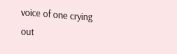voice of one crying out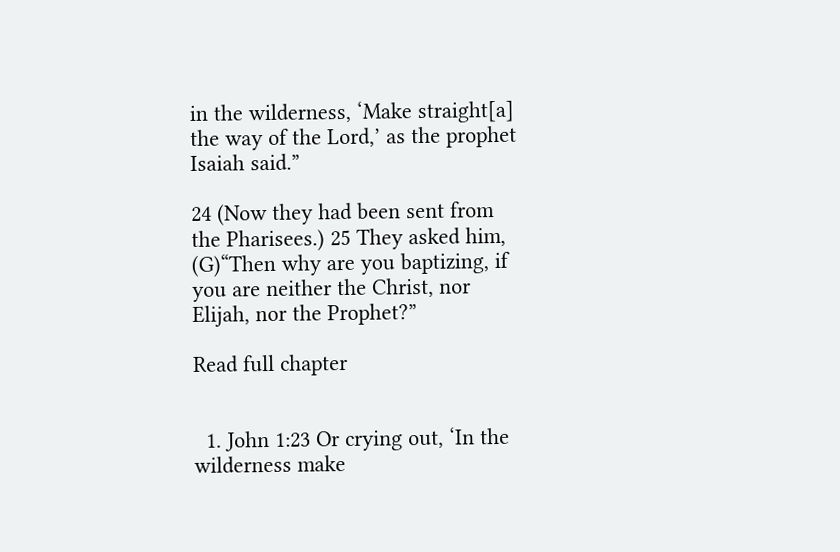in the wilderness, ‘Make straight[a] the way of the Lord,’ as the prophet Isaiah said.”

24 (Now they had been sent from the Pharisees.) 25 They asked him, (G)“Then why are you baptizing, if you are neither the Christ, nor Elijah, nor the Prophet?”

Read full chapter


  1. John 1:23 Or crying out, ‘In the wilderness make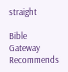straight

Bible Gateway Recommends